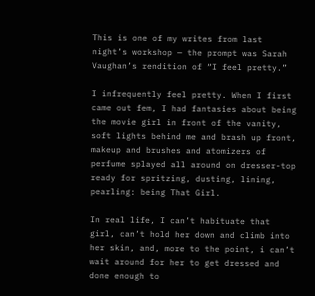This is one of my writes from last night’s workshop — the prompt was Sarah Vaughan’s rendition of “I feel pretty.”

I infrequently feel pretty. When I first came out fem, I had fantasies about being the movie girl in front of the vanity, soft lights behind me and brash up front, makeup and brushes and atomizers of perfume splayed all around on dresser-top ready for spritzing, dusting, lining, pearling: being That Girl.

In real life, I can’t habituate that girl, can’t hold her down and climb into her skin, and, more to the point, i can’t wait around for her to get dressed and done enough to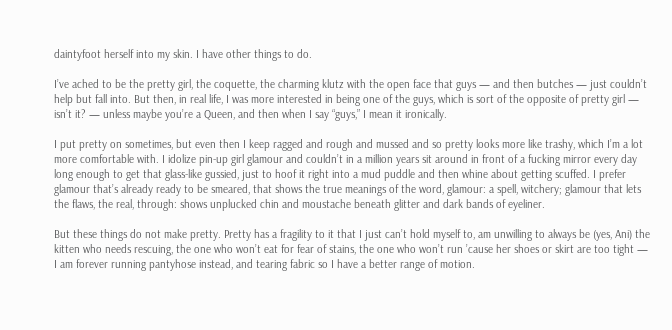daintyfoot herself into my skin. I have other things to do.

I’ve ached to be the pretty girl, the coquette, the charming klutz with the open face that guys — and then butches — just couldn’t help but fall into. But then, in real life, I was more interested in being one of the guys, which is sort of the opposite of pretty girl — isn’t it? — unless maybe you’re a Queen, and then when I say “guys,” I mean it ironically.

I put pretty on sometimes, but even then I keep ragged and rough and mussed and so pretty looks more like trashy, which I’m a lot more comfortable with. I idolize pin-up girl glamour and couldn’t in a million years sit around in front of a fucking mirror every day long enough to get that glass-like gussied, just to hoof it right into a mud puddle and then whine about getting scuffed. I prefer glamour that’s already ready to be smeared, that shows the true meanings of the word, glamour: a spell, witchery; glamour that lets the flaws, the real, through: shows unplucked chin and moustache beneath glitter and dark bands of eyeliner.

But these things do not make pretty. Pretty has a fragility to it that I just can’t hold myself to, am unwilling to always be (yes, Ani) the kitten who needs rescuing, the one who won’t eat for fear of stains, the one who won’t run ’cause her shoes or skirt are too tight — I am forever running pantyhose instead, and tearing fabric so I have a better range of motion.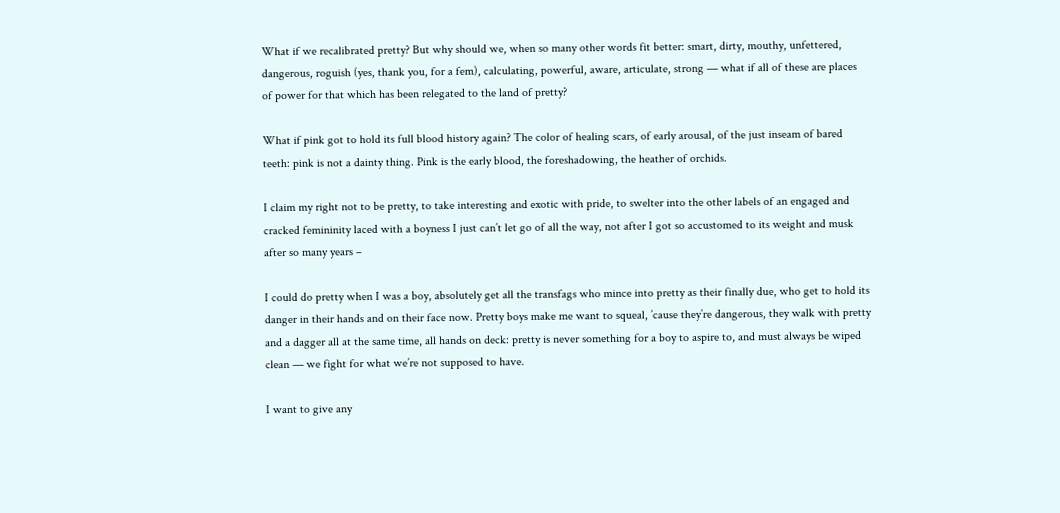What if we recalibrated pretty? But why should we, when so many other words fit better: smart, dirty, mouthy, unfettered, dangerous, roguish (yes, thank you, for a fem), calculating, powerful, aware, articulate, strong — what if all of these are places of power for that which has been relegated to the land of pretty?

What if pink got to hold its full blood history again? The color of healing scars, of early arousal, of the just inseam of bared teeth: pink is not a dainty thing. Pink is the early blood, the foreshadowing, the heather of orchids.

I claim my right not to be pretty, to take interesting and exotic with pride, to swelter into the other labels of an engaged and cracked femininity laced with a boyness I just can’t let go of all the way, not after I got so accustomed to its weight and musk after so many years –

I could do pretty when I was a boy, absolutely get all the transfags who mince into pretty as their finally due, who get to hold its danger in their hands and on their face now. Pretty boys make me want to squeal, ’cause they’re dangerous, they walk with pretty and a dagger all at the same time, all hands on deck: pretty is never something for a boy to aspire to, and must always be wiped clean — we fight for what we’re not supposed to have.

I want to give any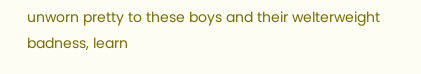unworn pretty to these boys and their welterweight badness, learn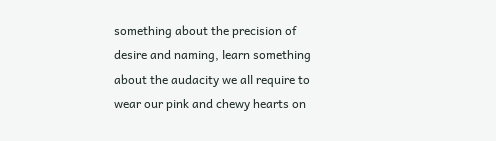something about the precision of desire and naming, learn something about the audacity we all require to wear our pink and chewy hearts on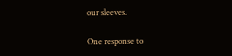our sleeves.

One response to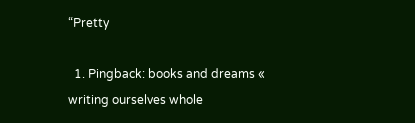“Pretty

  1. Pingback: books and dreams « writing ourselves whole